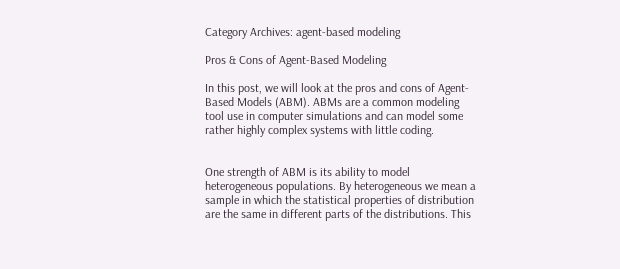Category Archives: agent-based modeling

Pros & Cons of Agent-Based Modeling

In this post, we will look at the pros and cons of Agent-Based Models (ABM). ABMs are a common modeling tool use in computer simulations and can model some rather highly complex systems with little coding.


One strength of ABM is its ability to model heterogeneous populations. By heterogeneous we mean a sample in which the statistical properties of distribution are the same in different parts of the distributions. This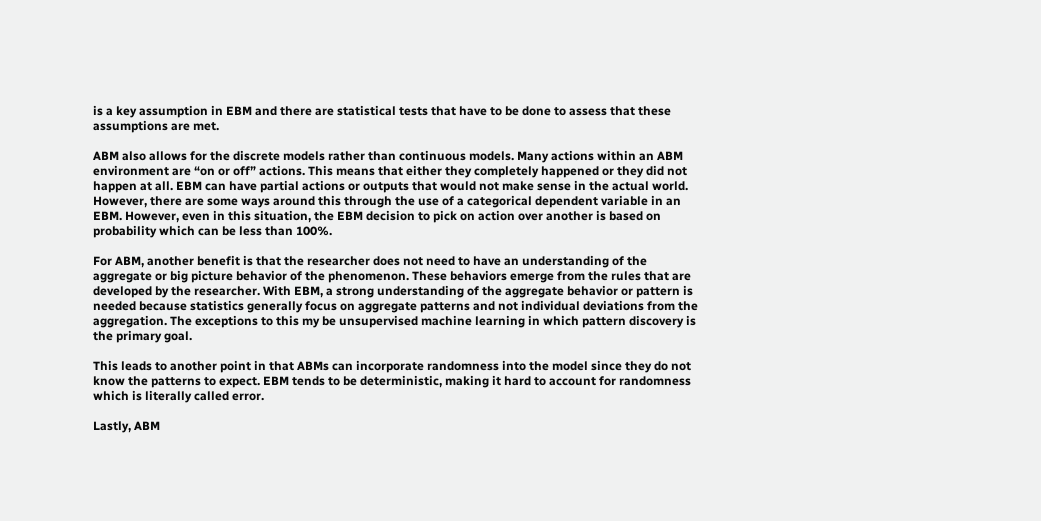is a key assumption in EBM and there are statistical tests that have to be done to assess that these assumptions are met.

ABM also allows for the discrete models rather than continuous models. Many actions within an ABM environment are “on or off” actions. This means that either they completely happened or they did not happen at all. EBM can have partial actions or outputs that would not make sense in the actual world. However, there are some ways around this through the use of a categorical dependent variable in an EBM. However, even in this situation, the EBM decision to pick on action over another is based on probability which can be less than 100%.

For ABM, another benefit is that the researcher does not need to have an understanding of the aggregate or big picture behavior of the phenomenon. These behaviors emerge from the rules that are developed by the researcher. With EBM, a strong understanding of the aggregate behavior or pattern is needed because statistics generally focus on aggregate patterns and not individual deviations from the aggregation. The exceptions to this my be unsupervised machine learning in which pattern discovery is the primary goal.

This leads to another point in that ABMs can incorporate randomness into the model since they do not know the patterns to expect. EBM tends to be deterministic, making it hard to account for randomness which is literally called error.

Lastly, ABM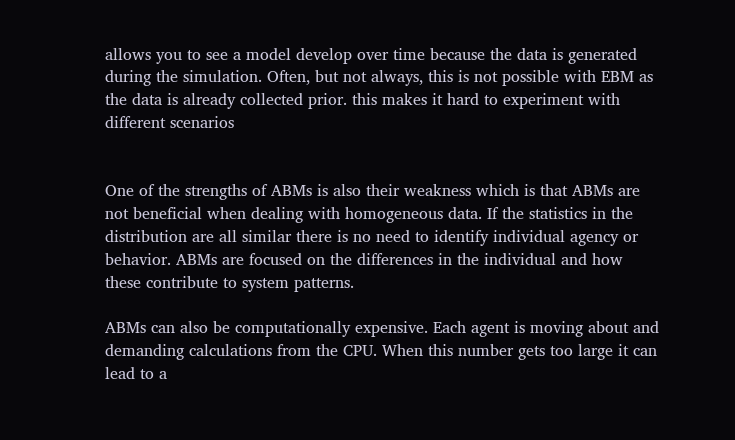allows you to see a model develop over time because the data is generated during the simulation. Often, but not always, this is not possible with EBM as the data is already collected prior. this makes it hard to experiment with different scenarios


One of the strengths of ABMs is also their weakness which is that ABMs are not beneficial when dealing with homogeneous data. If the statistics in the distribution are all similar there is no need to identify individual agency or behavior. ABMs are focused on the differences in the individual and how these contribute to system patterns.

ABMs can also be computationally expensive. Each agent is moving about and demanding calculations from the CPU. When this number gets too large it can lead to a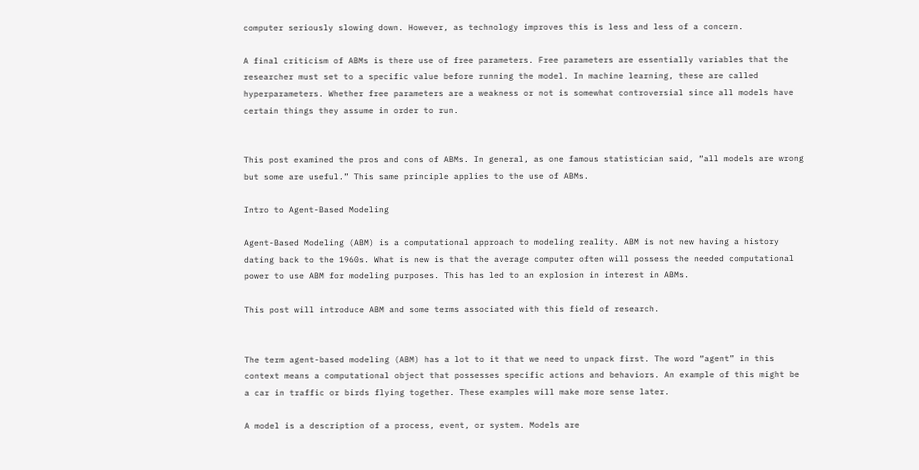computer seriously slowing down. However, as technology improves this is less and less of a concern.

A final criticism of ABMs is there use of free parameters. Free parameters are essentially variables that the researcher must set to a specific value before running the model. In machine learning, these are called hyperparameters. Whether free parameters are a weakness or not is somewhat controversial since all models have certain things they assume in order to run.


This post examined the pros and cons of ABMs. In general, as one famous statistician said, “all models are wrong but some are useful.” This same principle applies to the use of ABMs.

Intro to Agent-Based Modeling

Agent-Based Modeling (ABM) is a computational approach to modeling reality. ABM is not new having a history dating back to the 1960s. What is new is that the average computer often will possess the needed computational power to use ABM for modeling purposes. This has led to an explosion in interest in ABMs.

This post will introduce ABM and some terms associated with this field of research.


The term agent-based modeling (ABM) has a lot to it that we need to unpack first. The word “agent” in this context means a computational object that possesses specific actions and behaviors. An example of this might be a car in traffic or birds flying together. These examples will make more sense later.

A model is a description of a process, event, or system. Models are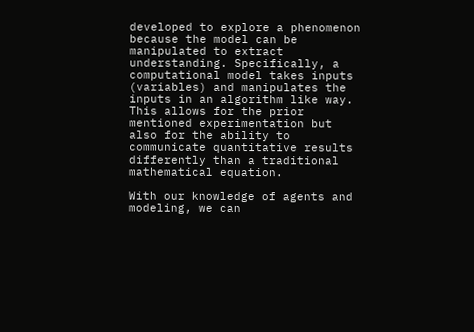developed to explore a phenomenon because the model can be manipulated to extract understanding. Specifically, a computational model takes inputs (variables) and manipulates the inputs in an algorithm like way. This allows for the prior mentioned experimentation but also for the ability to communicate quantitative results differently than a traditional mathematical equation.

With our knowledge of agents and modeling, we can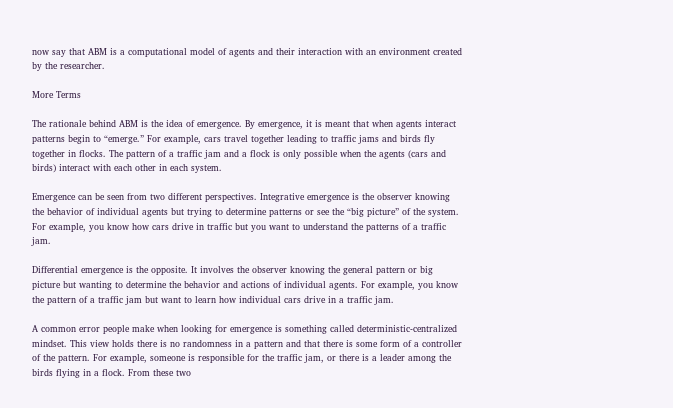now say that ABM is a computational model of agents and their interaction with an environment created by the researcher.

More Terms

The rationale behind ABM is the idea of emergence. By emergence, it is meant that when agents interact patterns begin to “emerge.” For example, cars travel together leading to traffic jams and birds fly together in flocks. The pattern of a traffic jam and a flock is only possible when the agents (cars and birds) interact with each other in each system.

Emergence can be seen from two different perspectives. Integrative emergence is the observer knowing the behavior of individual agents but trying to determine patterns or see the “big picture” of the system. For example, you know how cars drive in traffic but you want to understand the patterns of a traffic jam.

Differential emergence is the opposite. It involves the observer knowing the general pattern or big picture but wanting to determine the behavior and actions of individual agents. For example, you know the pattern of a traffic jam but want to learn how individual cars drive in a traffic jam.

A common error people make when looking for emergence is something called deterministic-centralized mindset. This view holds there is no randomness in a pattern and that there is some form of a controller of the pattern. For example, someone is responsible for the traffic jam, or there is a leader among the birds flying in a flock. From these two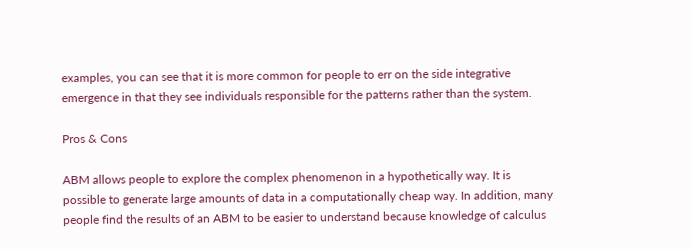examples, you can see that it is more common for people to err on the side integrative emergence in that they see individuals responsible for the patterns rather than the system.

Pros & Cons

ABM allows people to explore the complex phenomenon in a hypothetically way. It is possible to generate large amounts of data in a computationally cheap way. In addition, many people find the results of an ABM to be easier to understand because knowledge of calculus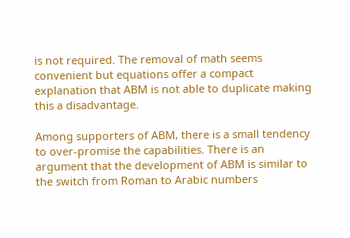is not required. The removal of math seems convenient but equations offer a compact explanation that ABM is not able to duplicate making this a disadvantage.

Among supporters of ABM, there is a small tendency to over-promise the capabilities. There is an argument that the development of ABM is similar to the switch from Roman to Arabic numbers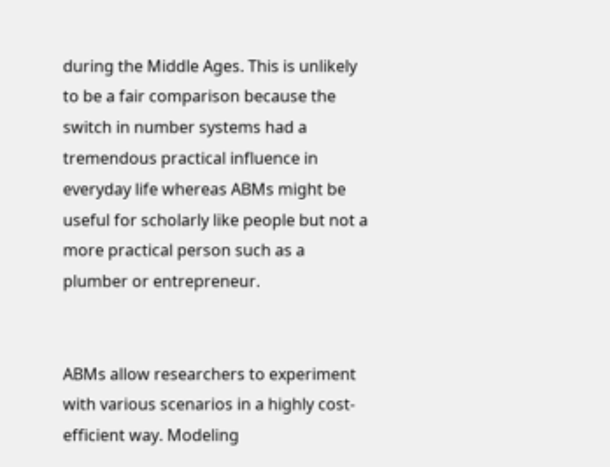during the Middle Ages. This is unlikely to be a fair comparison because the switch in number systems had a tremendous practical influence in everyday life whereas ABMs might be useful for scholarly like people but not a more practical person such as a plumber or entrepreneur.


ABMs allow researchers to experiment with various scenarios in a highly cost-efficient way. Modeling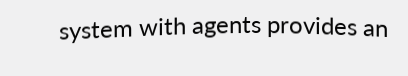system with agents provides an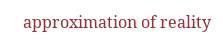approximation of reality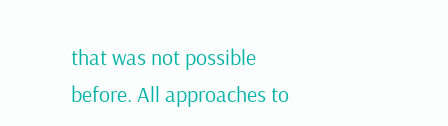that was not possible before. All approaches to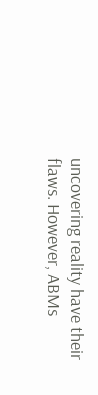uncovering reality have their flaws. However, ABMs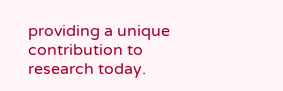providing a unique contribution to research today.